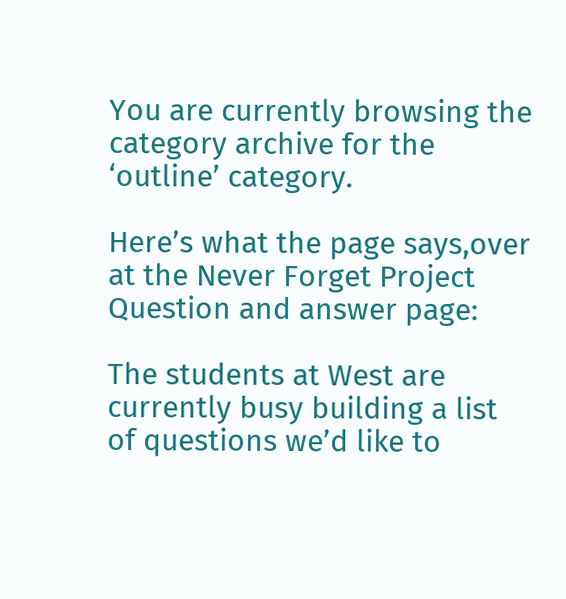You are currently browsing the category archive for the ‘outline’ category.

Here’s what the page says,over at the Never Forget Project Question and answer page:

The students at West are currently busy building a list of questions we’d like to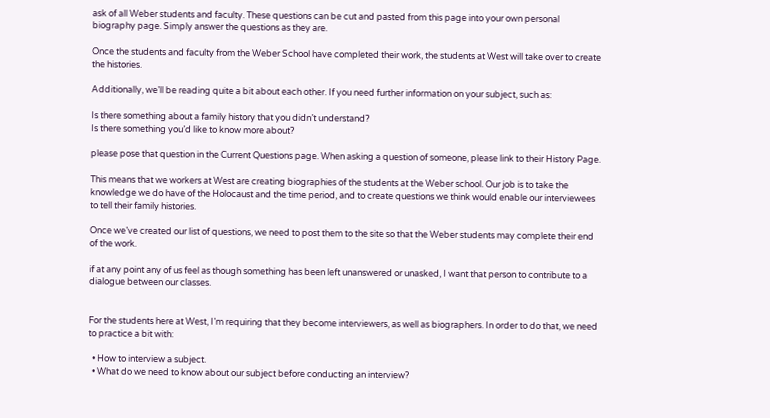ask of all Weber students and faculty. These questions can be cut and pasted from this page into your own personal biography page. Simply answer the questions as they are.

Once the students and faculty from the Weber School have completed their work, the students at West will take over to create the histories.

Additionally, we’ll be reading quite a bit about each other. If you need further information on your subject, such as:

Is there something about a family history that you didn’t understand?
Is there something you’d like to know more about?

please pose that question in the Current Questions page. When asking a question of someone, please link to their History Page.

This means that we workers at West are creating biographies of the students at the Weber school. Our job is to take the knowledge we do have of the Holocaust and the time period, and to create questions we think would enable our interviewees to tell their family histories.

Once we’ve created our list of questions, we need to post them to the site so that the Weber students may complete their end of the work.

if at any point any of us feel as though something has been left unanswered or unasked, I want that person to contribute to a dialogue between our classes.


For the students here at West, I’m requiring that they become interviewers, as well as biographers. In order to do that, we need to practice a bit with:

  • How to interview a subject.
  • What do we need to know about our subject before conducting an interview?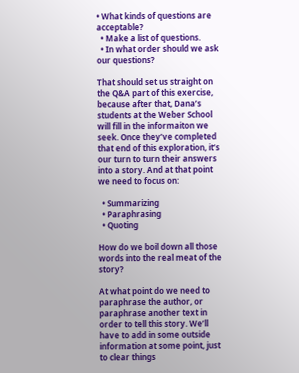• What kinds of questions are acceptable?
  • Make a list of questions.
  • In what order should we ask our questions?

That should set us straight on the Q&A part of this exercise, because after that, Dana’s students at the Weber School will fill in the informaiton we seek. Once they’ve completed that end of this exploration, it’s our turn to turn their answers into a story. And at that point we need to focus on:

  • Summarizing
  • Paraphrasing
  • Quoting

How do we boil down all those words into the real meat of the story?

At what point do we need to paraphrase the author, or paraphrase another text in order to tell this story. We’ll have to add in some outside information at some point, just to clear things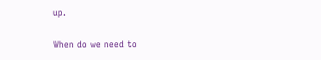up.

When do we need to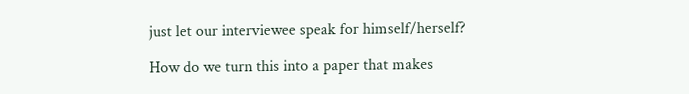just let our interviewee speak for himself/herself?

How do we turn this into a paper that makes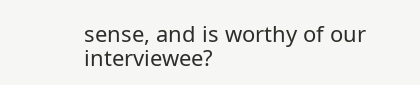sense, and is worthy of our interviewee?